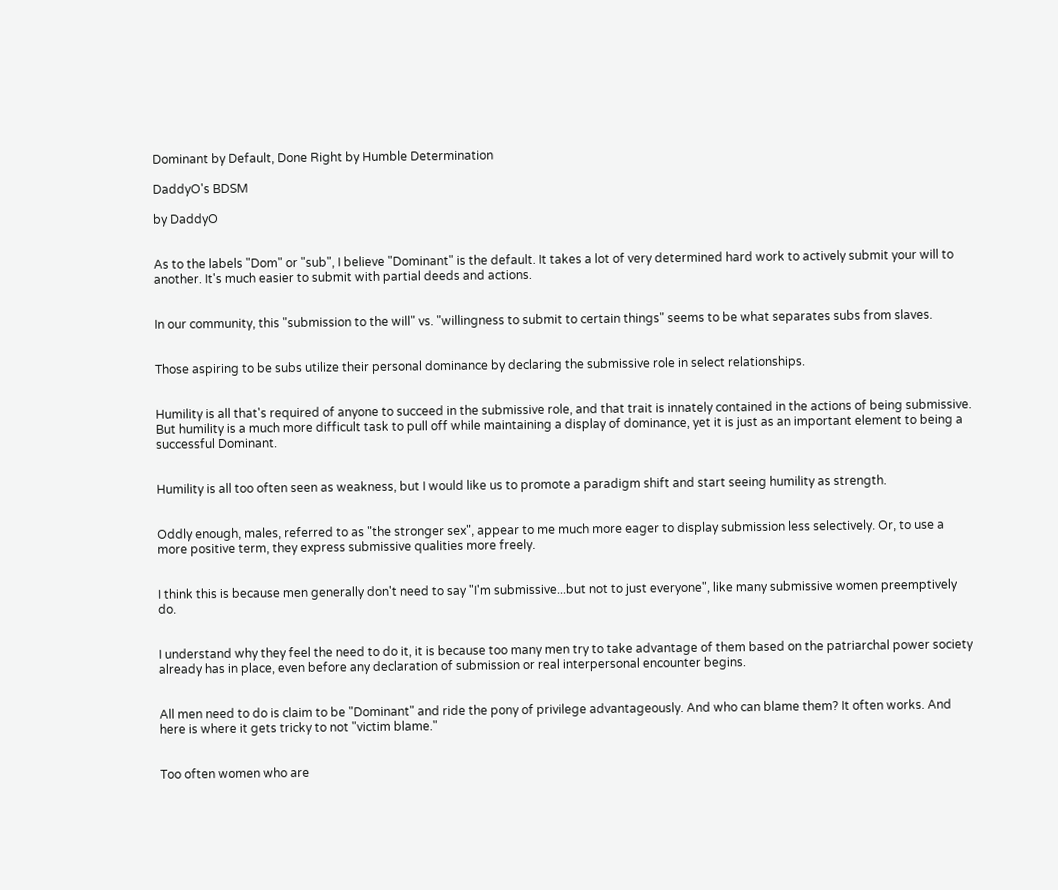Dominant by Default, Done Right by Humble Determination

DaddyO's BDSM

by DaddyO


As to the labels "Dom" or "sub", I believe "Dominant" is the default. It takes a lot of very determined hard work to actively submit your will to another. It's much easier to submit with partial deeds and actions.


In our community, this "submission to the will" vs. "willingness to submit to certain things" seems to be what separates subs from slaves.


Those aspiring to be subs utilize their personal dominance by declaring the submissive role in select relationships.


Humility is all that's required of anyone to succeed in the submissive role, and that trait is innately contained in the actions of being submissive. But humility is a much more difficult task to pull off while maintaining a display of dominance, yet it is just as an important element to being a successful Dominant.


Humility is all too often seen as weakness, but I would like us to promote a paradigm shift and start seeing humility as strength.


Oddly enough, males, referred to as "the stronger sex", appear to me much more eager to display submission less selectively. Or, to use a more positive term, they express submissive qualities more freely.


I think this is because men generally don't need to say "I'm submissive...but not to just everyone", like many submissive women preemptively do.


I understand why they feel the need to do it, it is because too many men try to take advantage of them based on the patriarchal power society already has in place, even before any declaration of submission or real interpersonal encounter begins.


All men need to do is claim to be "Dominant" and ride the pony of privilege advantageously. And who can blame them? It often works. And here is where it gets tricky to not "victim blame."


Too often women who are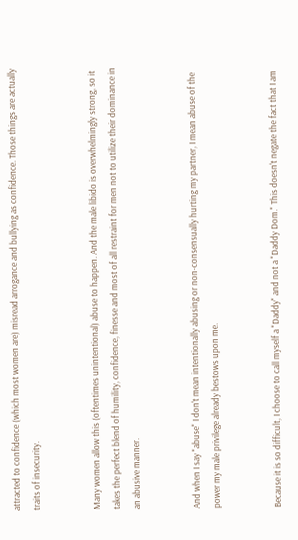attracted to confidence (which most women are) misread arrogance and bullying as confidence. Those things are actually traits of insecurity.


Many women allow this (oftentimes unintentional) abuse to happen. And the male libido is overwhelmingly strong, so it takes the perfect blend of humility, confidence, finesse and most of all restraint for men not to utilize their dominance in an abusive manner.


And when I say "abuse" I don't mean intentionally abusing or non-consensually hurting my partner, I mean abuse of the power my male privilege already bestows upon me.


Because it is so difficult, I choose to call myself a "Daddy" and not a "Daddy Dom." This doesn't negate the fact that I am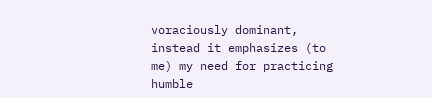voraciously dominant, instead it emphasizes (to me) my need for practicing humble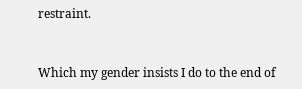restraint.


Which my gender insists I do to the end of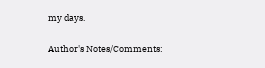my days.

Author's Notes/Comments: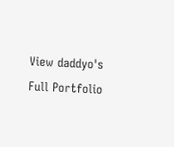View daddyo's Full Portfolio